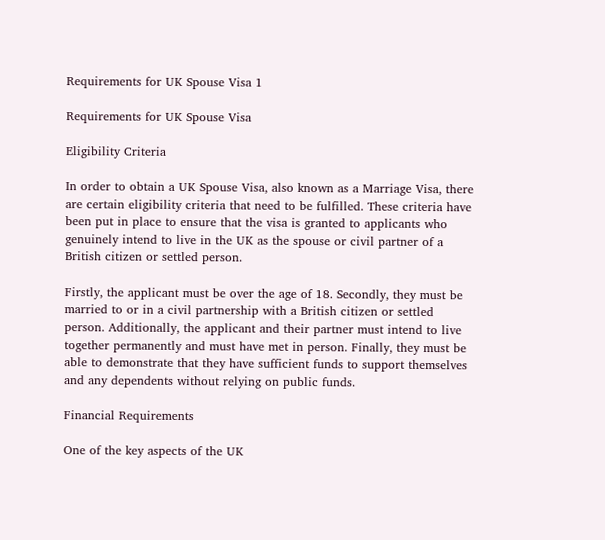Requirements for UK Spouse Visa 1

Requirements for UK Spouse Visa

Eligibility Criteria

In order to obtain a UK Spouse Visa, also known as a Marriage Visa, there are certain eligibility criteria that need to be fulfilled. These criteria have been put in place to ensure that the visa is granted to applicants who genuinely intend to live in the UK as the spouse or civil partner of a British citizen or settled person.

Firstly, the applicant must be over the age of 18. Secondly, they must be married to or in a civil partnership with a British citizen or settled person. Additionally, the applicant and their partner must intend to live together permanently and must have met in person. Finally, they must be able to demonstrate that they have sufficient funds to support themselves and any dependents without relying on public funds.

Financial Requirements

One of the key aspects of the UK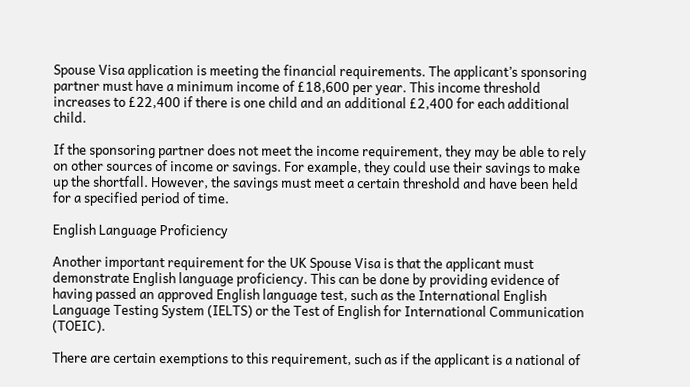Spouse Visa application is meeting the financial requirements. The applicant’s sponsoring partner must have a minimum income of £18,600 per year. This income threshold increases to £22,400 if there is one child and an additional £2,400 for each additional child.

If the sponsoring partner does not meet the income requirement, they may be able to rely on other sources of income or savings. For example, they could use their savings to make up the shortfall. However, the savings must meet a certain threshold and have been held for a specified period of time.

English Language Proficiency

Another important requirement for the UK Spouse Visa is that the applicant must demonstrate English language proficiency. This can be done by providing evidence of having passed an approved English language test, such as the International English Language Testing System (IELTS) or the Test of English for International Communication (TOEIC).

There are certain exemptions to this requirement, such as if the applicant is a national of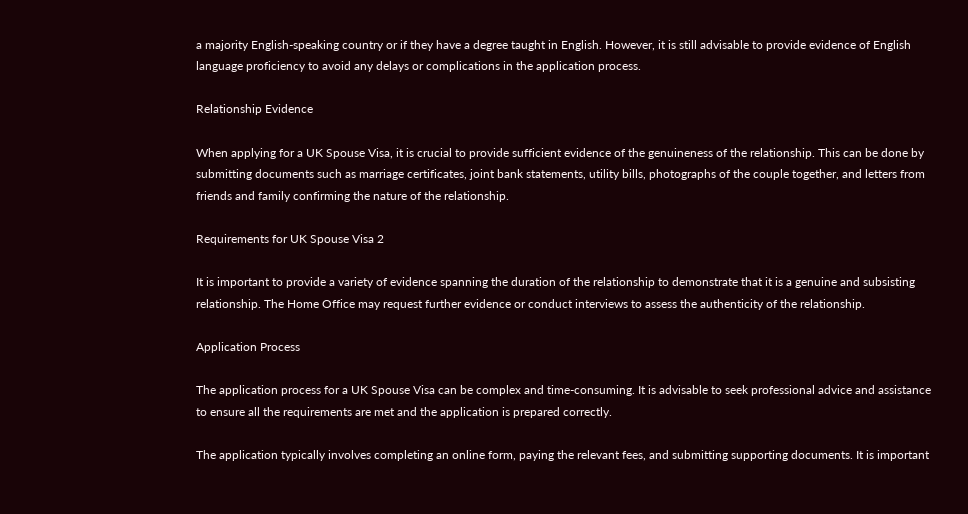a majority English-speaking country or if they have a degree taught in English. However, it is still advisable to provide evidence of English language proficiency to avoid any delays or complications in the application process.

Relationship Evidence

When applying for a UK Spouse Visa, it is crucial to provide sufficient evidence of the genuineness of the relationship. This can be done by submitting documents such as marriage certificates, joint bank statements, utility bills, photographs of the couple together, and letters from friends and family confirming the nature of the relationship.

Requirements for UK Spouse Visa 2

It is important to provide a variety of evidence spanning the duration of the relationship to demonstrate that it is a genuine and subsisting relationship. The Home Office may request further evidence or conduct interviews to assess the authenticity of the relationship.

Application Process

The application process for a UK Spouse Visa can be complex and time-consuming. It is advisable to seek professional advice and assistance to ensure all the requirements are met and the application is prepared correctly.

The application typically involves completing an online form, paying the relevant fees, and submitting supporting documents. It is important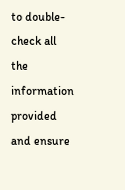to double-check all the information provided and ensure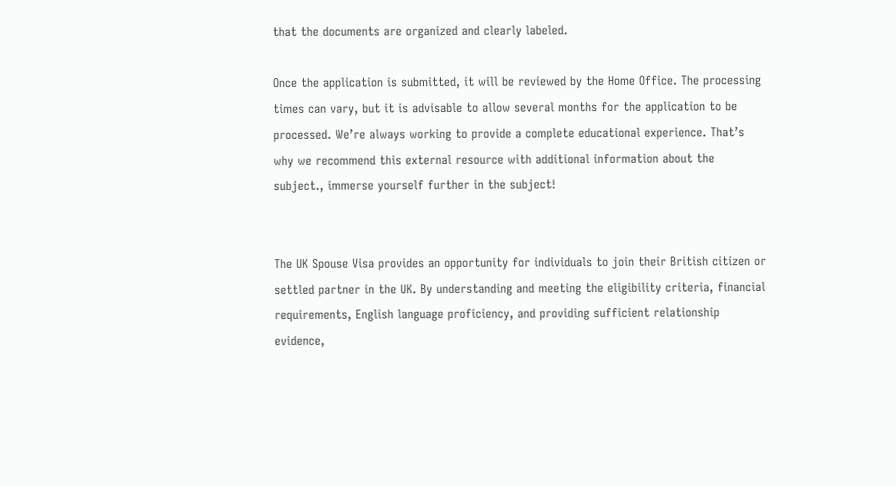that the documents are organized and clearly labeled.

Once the application is submitted, it will be reviewed by the Home Office. The processing times can vary, but it is advisable to allow several months for the application to be processed. We’re always working to provide a complete educational experience. That’s why we recommend this external resource with additional information about the subject., immerse yourself further in the subject!


The UK Spouse Visa provides an opportunity for individuals to join their British citizen or settled partner in the UK. By understanding and meeting the eligibility criteria, financial requirements, English language proficiency, and providing sufficient relationship evidence,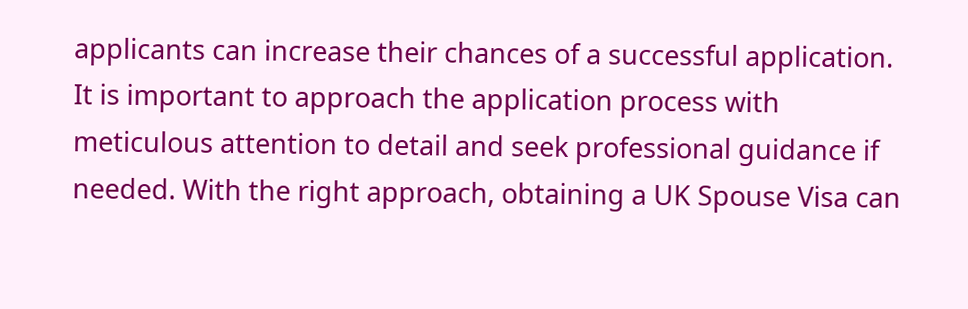applicants can increase their chances of a successful application. It is important to approach the application process with meticulous attention to detail and seek professional guidance if needed. With the right approach, obtaining a UK Spouse Visa can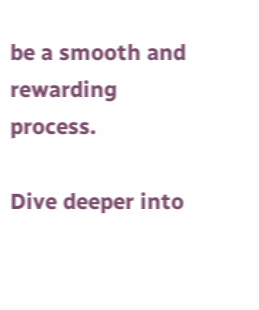be a smooth and rewarding process.

Dive deeper into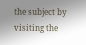the subject by visiting the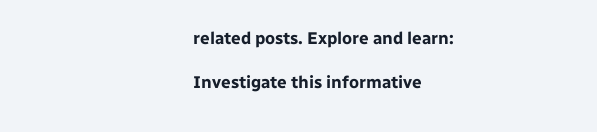related posts. Explore and learn:

Investigate this informative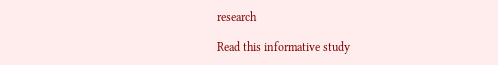research

Read this informative study